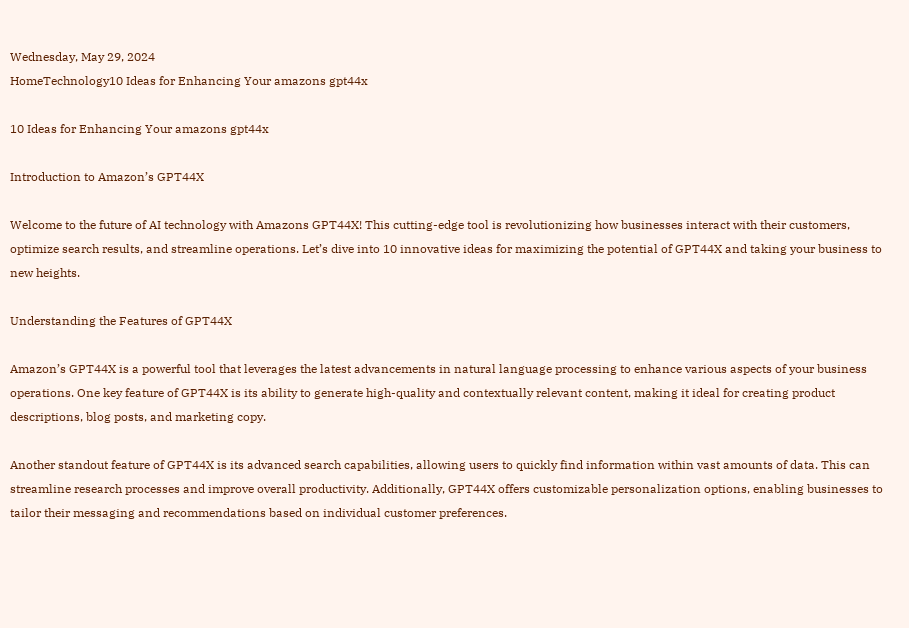Wednesday, May 29, 2024
HomeTechnology10 Ideas for Enhancing Your amazons gpt44x

10 Ideas for Enhancing Your amazons gpt44x

Introduction to Amazon’s GPT44X

Welcome to the future of AI technology with Amazons GPT44X! This cutting-edge tool is revolutionizing how businesses interact with their customers, optimize search results, and streamline operations. Let’s dive into 10 innovative ideas for maximizing the potential of GPT44X and taking your business to new heights.

Understanding the Features of GPT44X

Amazon’s GPT44X is a powerful tool that leverages the latest advancements in natural language processing to enhance various aspects of your business operations. One key feature of GPT44X is its ability to generate high-quality and contextually relevant content, making it ideal for creating product descriptions, blog posts, and marketing copy.

Another standout feature of GPT44X is its advanced search capabilities, allowing users to quickly find information within vast amounts of data. This can streamline research processes and improve overall productivity. Additionally, GPT44X offers customizable personalization options, enabling businesses to tailor their messaging and recommendations based on individual customer preferences.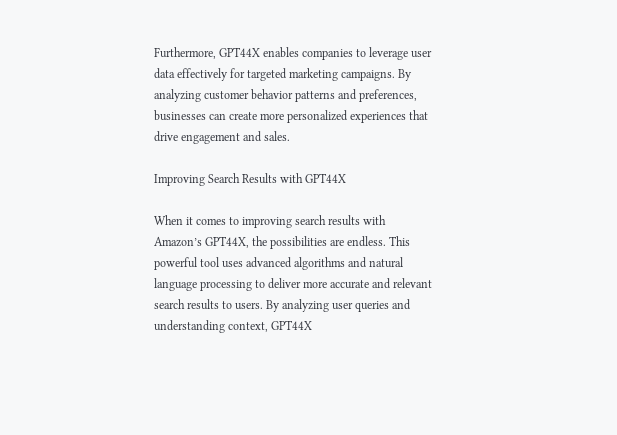Furthermore, GPT44X enables companies to leverage user data effectively for targeted marketing campaigns. By analyzing customer behavior patterns and preferences, businesses can create more personalized experiences that drive engagement and sales.

Improving Search Results with GPT44X

When it comes to improving search results with Amazon’s GPT44X, the possibilities are endless. This powerful tool uses advanced algorithms and natural language processing to deliver more accurate and relevant search results to users. By analyzing user queries and understanding context, GPT44X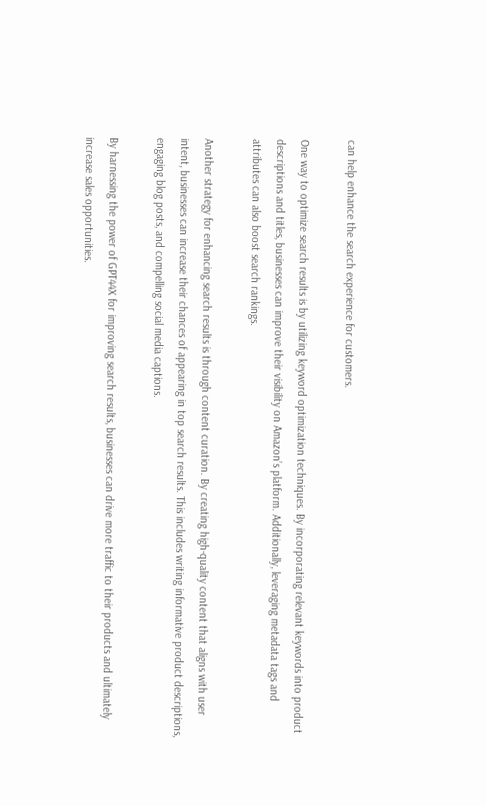can help enhance the search experience for customers.

One way to optimize search results is by utilizing keyword optimization techniques. By incorporating relevant keywords into product descriptions and titles, businesses can improve their visibility on Amazon’s platform. Additionally, leveraging metadata tags and attributes can also boost search rankings.

Another strategy for enhancing search results is through content curation. By creating high-quality content that aligns with user intent, businesses can increase their chances of appearing in top search results. This includes writing informative product descriptions, engaging blog posts, and compelling social media captions.

By harnessing the power of GPT44X for improving search results, businesses can drive more traffic to their products and ultimately increase sales opportunities.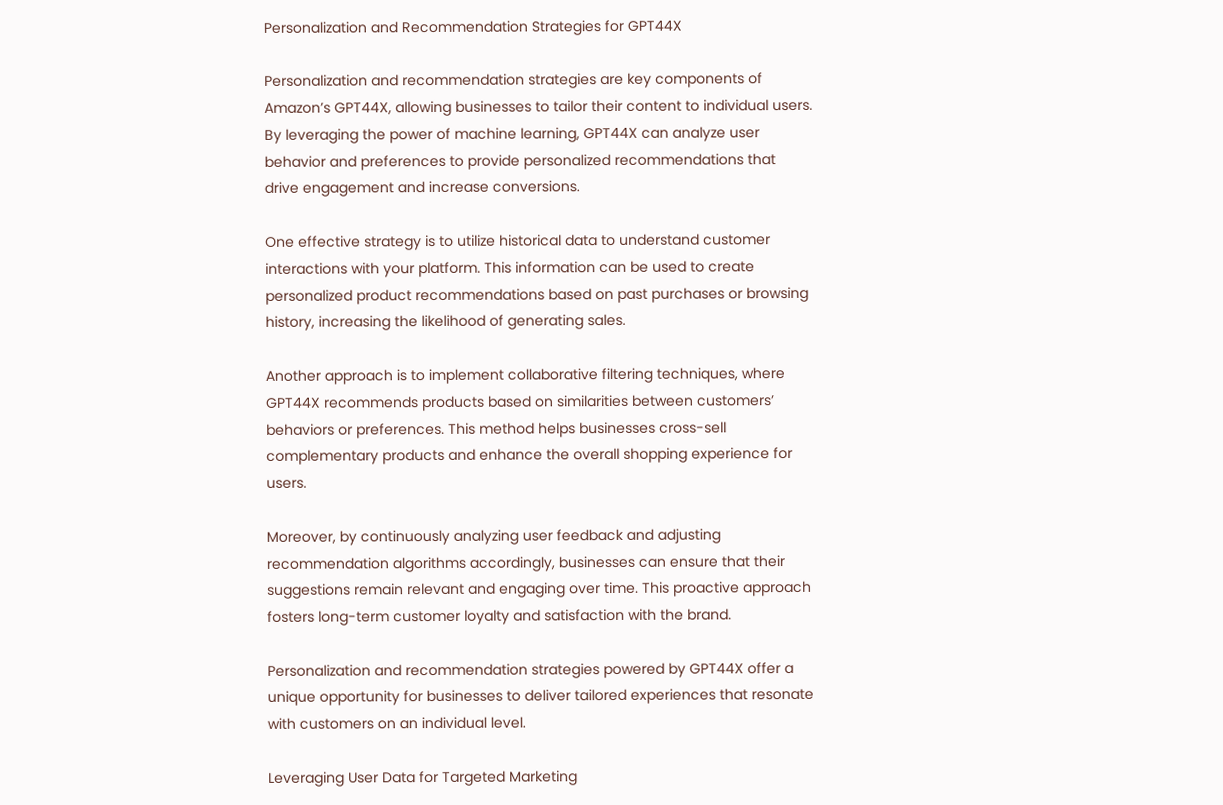Personalization and Recommendation Strategies for GPT44X

Personalization and recommendation strategies are key components of Amazon’s GPT44X, allowing businesses to tailor their content to individual users. By leveraging the power of machine learning, GPT44X can analyze user behavior and preferences to provide personalized recommendations that drive engagement and increase conversions.

One effective strategy is to utilize historical data to understand customer interactions with your platform. This information can be used to create personalized product recommendations based on past purchases or browsing history, increasing the likelihood of generating sales.

Another approach is to implement collaborative filtering techniques, where GPT44X recommends products based on similarities between customers’ behaviors or preferences. This method helps businesses cross-sell complementary products and enhance the overall shopping experience for users.

Moreover, by continuously analyzing user feedback and adjusting recommendation algorithms accordingly, businesses can ensure that their suggestions remain relevant and engaging over time. This proactive approach fosters long-term customer loyalty and satisfaction with the brand.

Personalization and recommendation strategies powered by GPT44X offer a unique opportunity for businesses to deliver tailored experiences that resonate with customers on an individual level.

Leveraging User Data for Targeted Marketing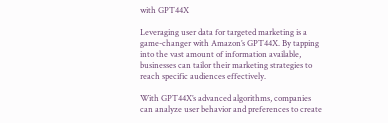with GPT44X

Leveraging user data for targeted marketing is a game-changer with Amazon’s GPT44X. By tapping into the vast amount of information available, businesses can tailor their marketing strategies to reach specific audiences effectively.

With GPT44X’s advanced algorithms, companies can analyze user behavior and preferences to create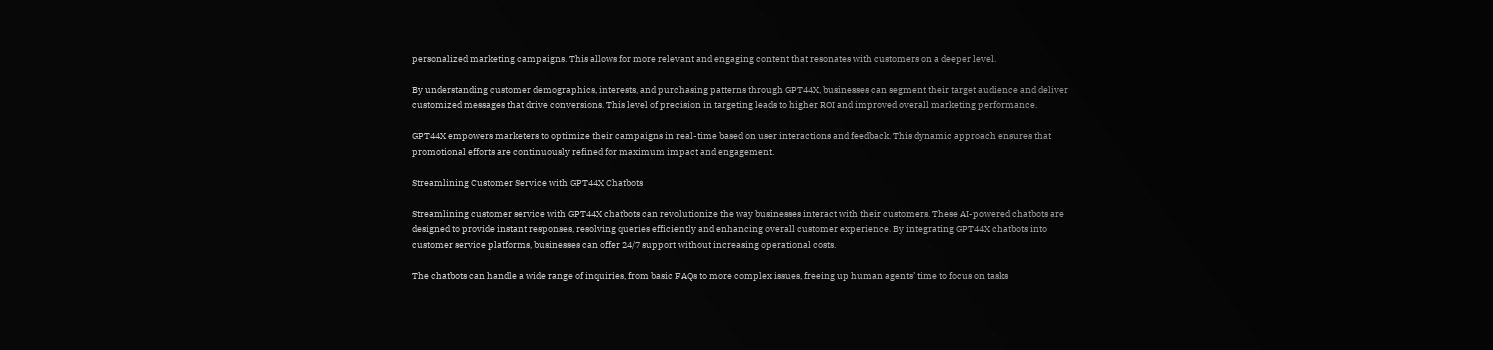personalized marketing campaigns. This allows for more relevant and engaging content that resonates with customers on a deeper level.

By understanding customer demographics, interests, and purchasing patterns through GPT44X, businesses can segment their target audience and deliver customized messages that drive conversions. This level of precision in targeting leads to higher ROI and improved overall marketing performance.

GPT44X empowers marketers to optimize their campaigns in real-time based on user interactions and feedback. This dynamic approach ensures that promotional efforts are continuously refined for maximum impact and engagement.

Streamlining Customer Service with GPT44X Chatbots

Streamlining customer service with GPT44X chatbots can revolutionize the way businesses interact with their customers. These AI-powered chatbots are designed to provide instant responses, resolving queries efficiently and enhancing overall customer experience. By integrating GPT44X chatbots into customer service platforms, businesses can offer 24/7 support without increasing operational costs.

The chatbots can handle a wide range of inquiries, from basic FAQs to more complex issues, freeing up human agents’ time to focus on tasks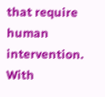that require human intervention. With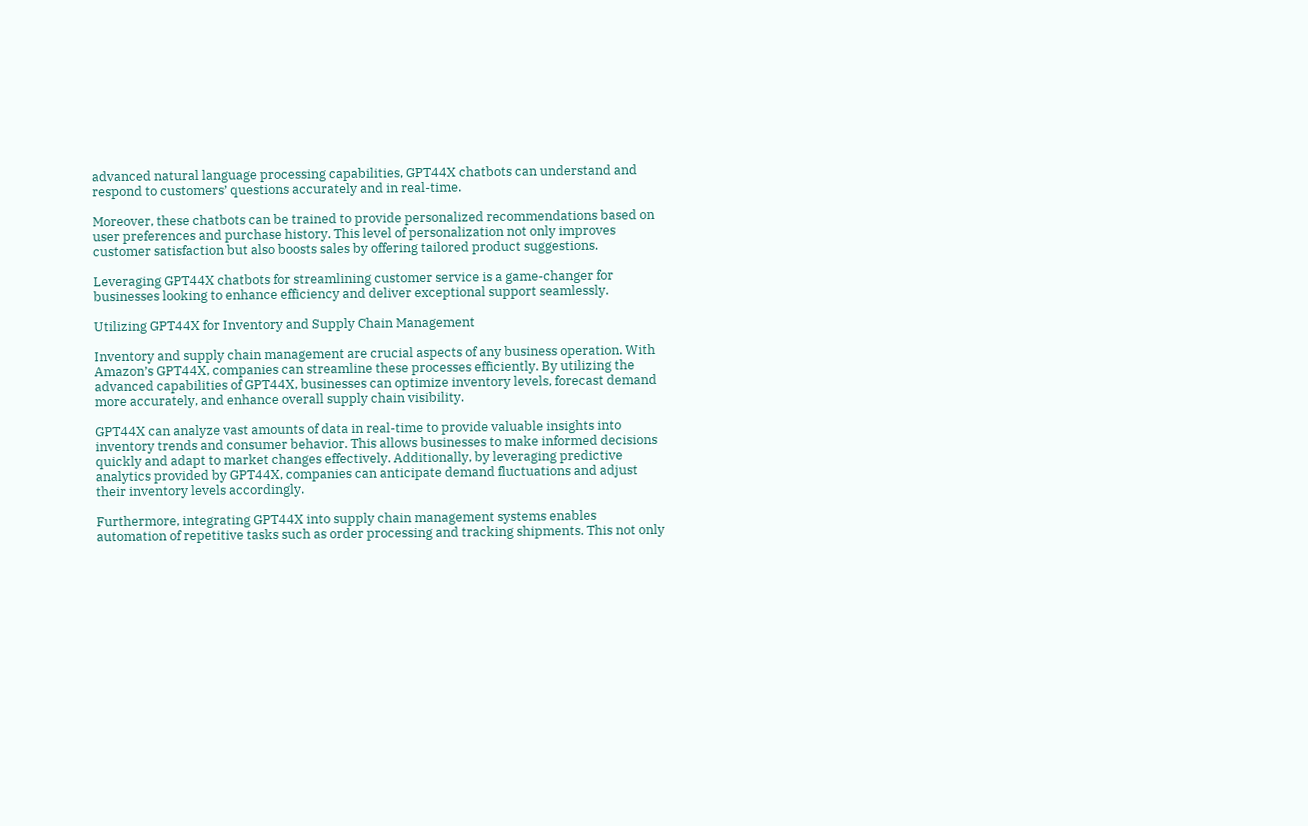advanced natural language processing capabilities, GPT44X chatbots can understand and respond to customers’ questions accurately and in real-time.

Moreover, these chatbots can be trained to provide personalized recommendations based on user preferences and purchase history. This level of personalization not only improves customer satisfaction but also boosts sales by offering tailored product suggestions.

Leveraging GPT44X chatbots for streamlining customer service is a game-changer for businesses looking to enhance efficiency and deliver exceptional support seamlessly.

Utilizing GPT44X for Inventory and Supply Chain Management

Inventory and supply chain management are crucial aspects of any business operation. With Amazon’s GPT44X, companies can streamline these processes efficiently. By utilizing the advanced capabilities of GPT44X, businesses can optimize inventory levels, forecast demand more accurately, and enhance overall supply chain visibility.

GPT44X can analyze vast amounts of data in real-time to provide valuable insights into inventory trends and consumer behavior. This allows businesses to make informed decisions quickly and adapt to market changes effectively. Additionally, by leveraging predictive analytics provided by GPT44X, companies can anticipate demand fluctuations and adjust their inventory levels accordingly.

Furthermore, integrating GPT44X into supply chain management systems enables automation of repetitive tasks such as order processing and tracking shipments. This not only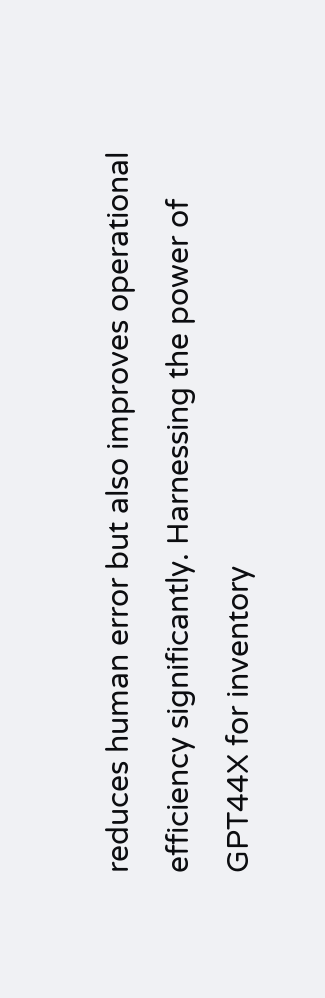reduces human error but also improves operational efficiency significantly. Harnessing the power of GPT44X for inventory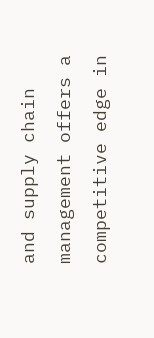and supply chain management offers a competitive edge in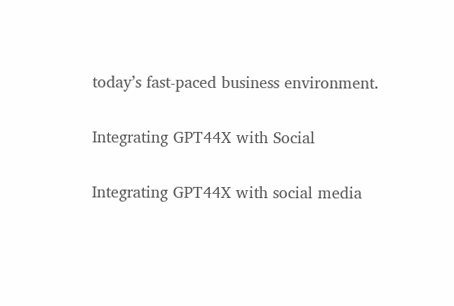today’s fast-paced business environment.

Integrating GPT44X with Social

Integrating GPT44X with social media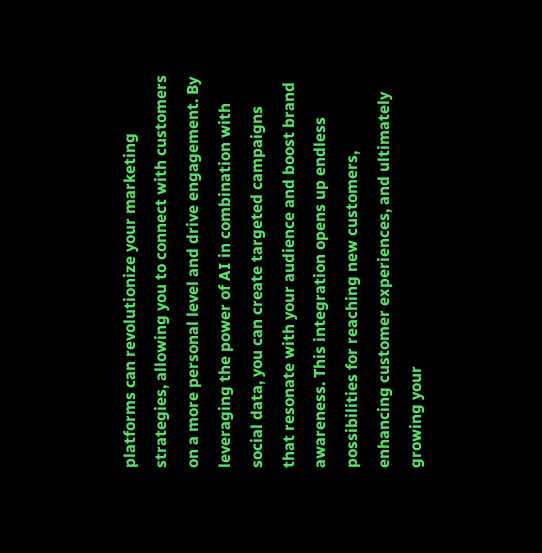platforms can revolutionize your marketing strategies, allowing you to connect with customers on a more personal level and drive engagement. By leveraging the power of AI in combination with social data, you can create targeted campaigns that resonate with your audience and boost brand awareness. This integration opens up endless possibilities for reaching new customers, enhancing customer experiences, and ultimately growing your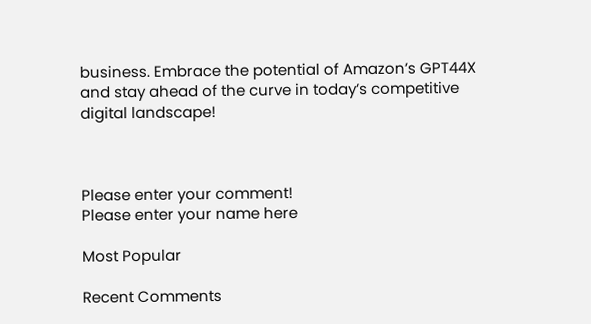business. Embrace the potential of Amazon’s GPT44X and stay ahead of the curve in today’s competitive digital landscape!



Please enter your comment!
Please enter your name here

Most Popular

Recent Comments